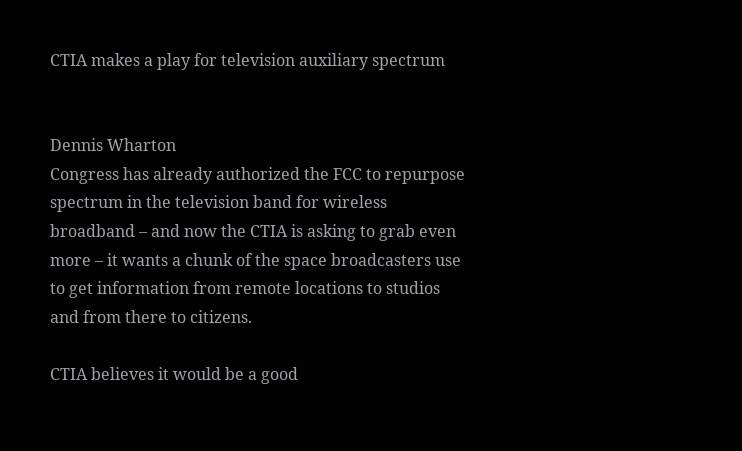CTIA makes a play for television auxiliary spectrum


Dennis Wharton
Congress has already authorized the FCC to repurpose spectrum in the television band for wireless broadband – and now the CTIA is asking to grab even more – it wants a chunk of the space broadcasters use to get information from remote locations to studios and from there to citizens.

CTIA believes it would be a good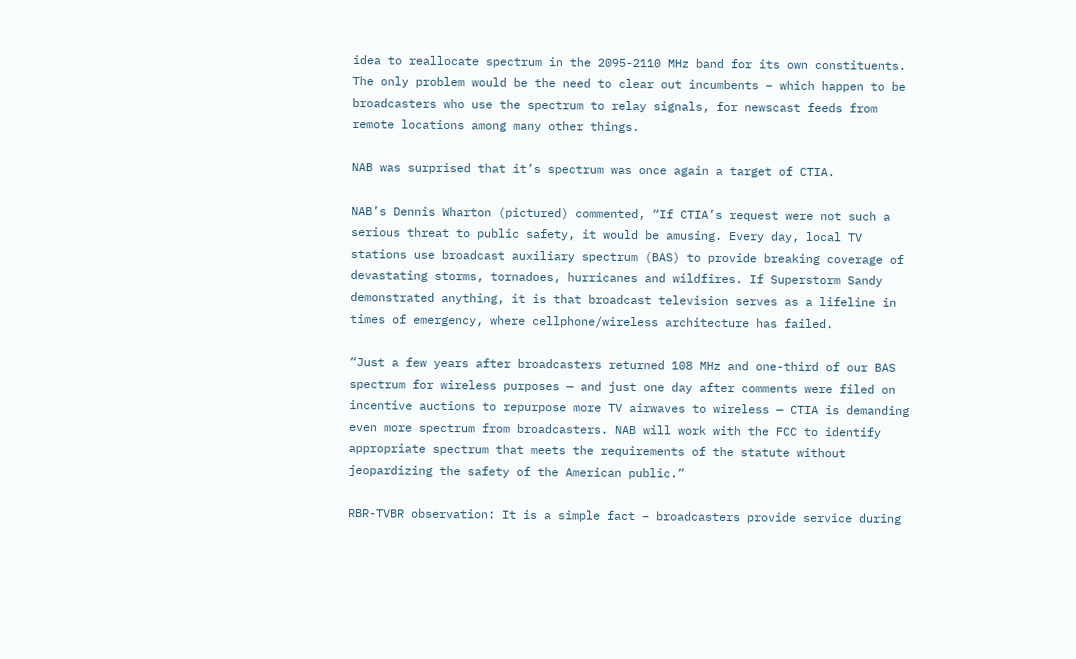idea to reallocate spectrum in the 2095-2110 MHz band for its own constituents. The only problem would be the need to clear out incumbents – which happen to be broadcasters who use the spectrum to relay signals, for newscast feeds from remote locations among many other things.

NAB was surprised that it’s spectrum was once again a target of CTIA.

NAB’s Dennis Wharton (pictured) commented, “If CTIA’s request were not such a serious threat to public safety, it would be amusing. Every day, local TV stations use broadcast auxiliary spectrum (BAS) to provide breaking coverage of devastating storms, tornadoes, hurricanes and wildfires. If Superstorm Sandy demonstrated anything, it is that broadcast television serves as a lifeline in times of emergency, where cellphone/wireless architecture has failed.

“Just a few years after broadcasters returned 108 MHz and one-third of our BAS spectrum for wireless purposes — and just one day after comments were filed on incentive auctions to repurpose more TV airwaves to wireless — CTIA is demanding even more spectrum from broadcasters. NAB will work with the FCC to identify appropriate spectrum that meets the requirements of the statute without jeopardizing the safety of the American public.”

RBR-TVBR observation: It is a simple fact – broadcasters provide service during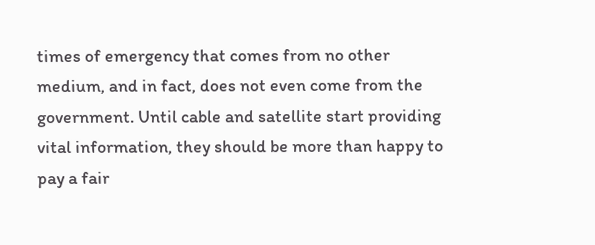times of emergency that comes from no other medium, and in fact, does not even come from the government. Until cable and satellite start providing vital information, they should be more than happy to pay a fair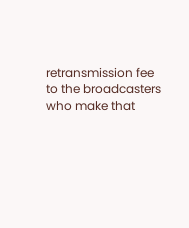retransmission fee to the broadcasters who make that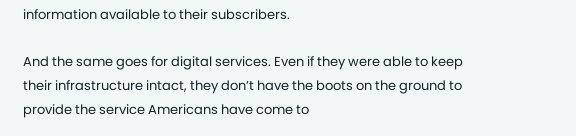information available to their subscribers.

And the same goes for digital services. Even if they were able to keep their infrastructure intact, they don’t have the boots on the ground to provide the service Americans have come to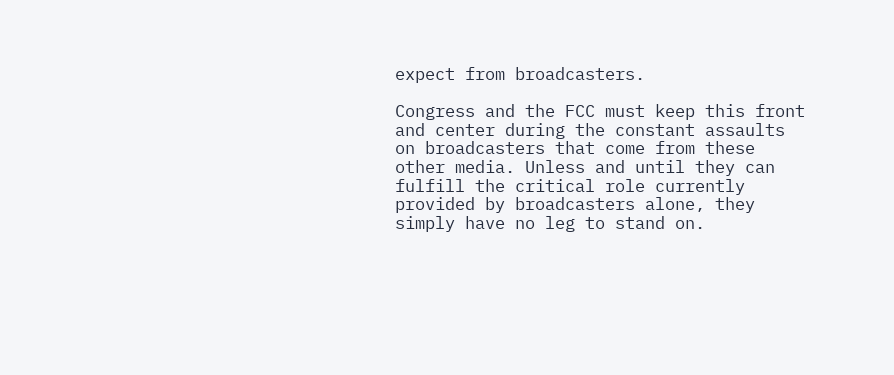expect from broadcasters.

Congress and the FCC must keep this front and center during the constant assaults on broadcasters that come from these other media. Unless and until they can fulfill the critical role currently provided by broadcasters alone, they simply have no leg to stand on.